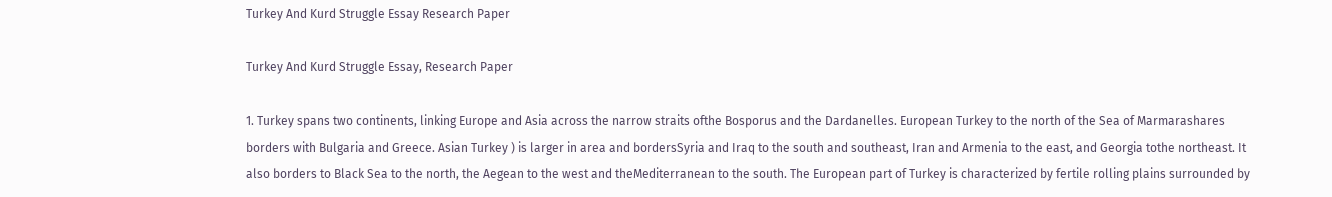Turkey And Kurd Struggle Essay Research Paper

Turkey And Kurd Struggle Essay, Research Paper

1. Turkey spans two continents, linking Europe and Asia across the narrow straits ofthe Bosporus and the Dardanelles. European Turkey to the north of the Sea of Marmarashares borders with Bulgaria and Greece. Asian Turkey ) is larger in area and bordersSyria and Iraq to the south and southeast, Iran and Armenia to the east, and Georgia tothe northeast. It also borders to Black Sea to the north, the Aegean to the west and theMediterranean to the south. The European part of Turkey is characterized by fertile rolling plains surrounded by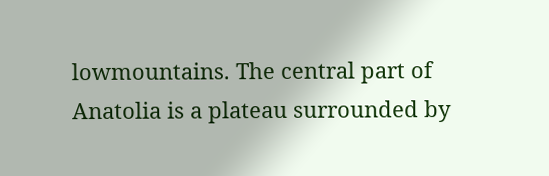lowmountains. The central part of Anatolia is a plateau surrounded by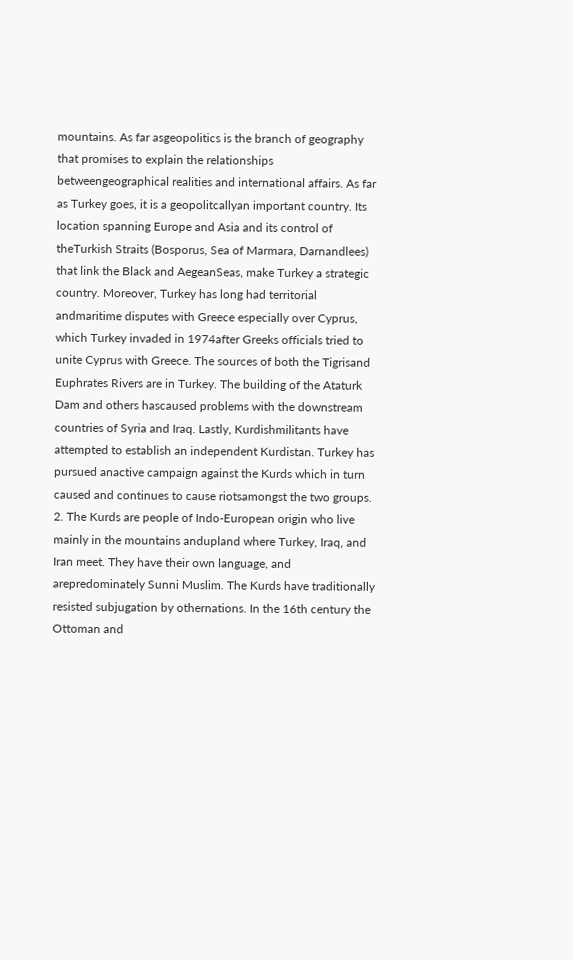mountains. As far asgeopolitics is the branch of geography that promises to explain the relationships betweengeographical realities and international affairs. As far as Turkey goes, it is a geopolitcallyan important country. Its location spanning Europe and Asia and its control of theTurkish Straits (Bosporus, Sea of Marmara, Darnandlees) that link the Black and AegeanSeas, make Turkey a strategic country. Moreover, Turkey has long had territorial andmaritime disputes with Greece especially over Cyprus, which Turkey invaded in 1974after Greeks officials tried to unite Cyprus with Greece. The sources of both the Tigrisand Euphrates Rivers are in Turkey. The building of the Ataturk Dam and others hascaused problems with the downstream countries of Syria and Iraq. Lastly, Kurdishmilitants have attempted to establish an independent Kurdistan. Turkey has pursued anactive campaign against the Kurds which in turn caused and continues to cause riotsamongst the two groups. 2. The Kurds are people of Indo-European origin who live mainly in the mountains andupland where Turkey, Iraq, and Iran meet. They have their own language, and arepredominately Sunni Muslim. The Kurds have traditionally resisted subjugation by othernations. In the 16th century the Ottoman and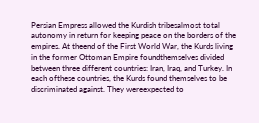Persian Empress allowed the Kurdish tribesalmost total autonomy in return for keeping peace on the borders of the empires. At theend of the First World War, the Kurds living in the former Ottoman Empire foundthemselves divided between three different countries: Iran, Iraq, and Turkey. In each ofthese countries, the Kurds found themselves to be discriminated against. They wereexpected to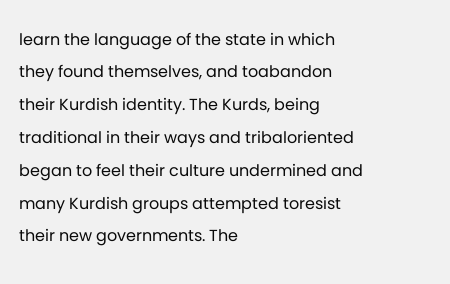learn the language of the state in which they found themselves, and toabandon their Kurdish identity. The Kurds, being traditional in their ways and tribaloriented began to feel their culture undermined and many Kurdish groups attempted toresist their new governments. The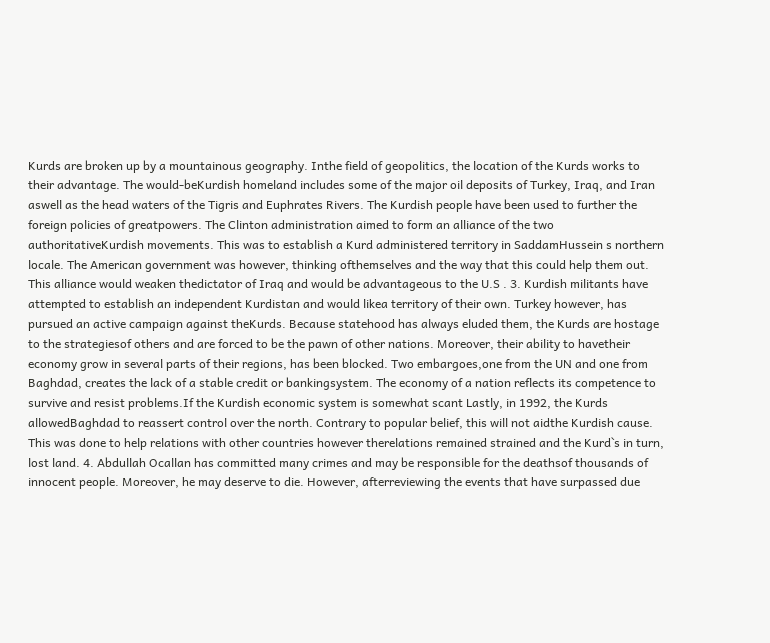Kurds are broken up by a mountainous geography. Inthe field of geopolitics, the location of the Kurds works to their advantage. The would-beKurdish homeland includes some of the major oil deposits of Turkey, Iraq, and Iran aswell as the head waters of the Tigris and Euphrates Rivers. The Kurdish people have been used to further the foreign policies of greatpowers. The Clinton administration aimed to form an alliance of the two authoritativeKurdish movements. This was to establish a Kurd administered territory in SaddamHussein s northern locale. The American government was however, thinking ofthemselves and the way that this could help them out. This alliance would weaken thedictator of Iraq and would be advantageous to the U.S . 3. Kurdish militants have attempted to establish an independent Kurdistan and would likea territory of their own. Turkey however, has pursued an active campaign against theKurds. Because statehood has always eluded them, the Kurds are hostage to the strategiesof others and are forced to be the pawn of other nations. Moreover, their ability to havetheir economy grow in several parts of their regions, has been blocked. Two embargoes,one from the UN and one from Baghdad, creates the lack of a stable credit or bankingsystem. The economy of a nation reflects its competence to survive and resist problems.If the Kurdish economic system is somewhat scant Lastly, in 1992, the Kurds allowedBaghdad to reassert control over the north. Contrary to popular belief, this will not aidthe Kurdish cause. This was done to help relations with other countries however therelations remained strained and the Kurd`s in turn, lost land. 4. Abdullah Ocallan has committed many crimes and may be responsible for the deathsof thousands of innocent people. Moreover, he may deserve to die. However, afterreviewing the events that have surpassed due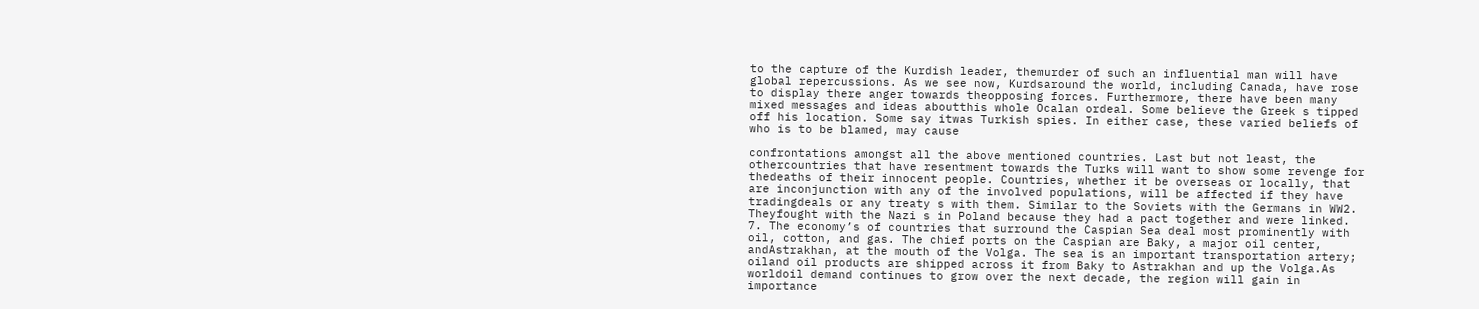to the capture of the Kurdish leader, themurder of such an influential man will have global repercussions. As we see now, Kurdsaround the world, including Canada, have rose to display there anger towards theopposing forces. Furthermore, there have been many mixed messages and ideas aboutthis whole Ocalan ordeal. Some believe the Greek s tipped off his location. Some say itwas Turkish spies. In either case, these varied beliefs of who is to be blamed, may cause

confrontations amongst all the above mentioned countries. Last but not least, the othercountries that have resentment towards the Turks will want to show some revenge for thedeaths of their innocent people. Countries, whether it be overseas or locally, that are inconjunction with any of the involved populations, will be affected if they have tradingdeals or any treaty s with them. Similar to the Soviets with the Germans in WW2. Theyfought with the Nazi s in Poland because they had a pact together and were linked. 7. The economy’s of countries that surround the Caspian Sea deal most prominently with oil, cotton, and gas. The chief ports on the Caspian are Baky, a major oil center, andAstrakhan, at the mouth of the Volga. The sea is an important transportation artery; oiland oil products are shipped across it from Baky to Astrakhan and up the Volga.As worldoil demand continues to grow over the next decade, the region will gain in importance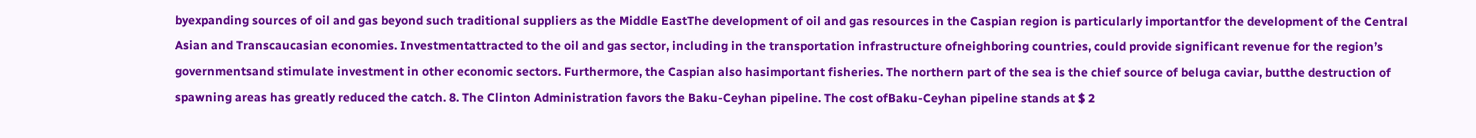byexpanding sources of oil and gas beyond such traditional suppliers as the Middle EastThe development of oil and gas resources in the Caspian region is particularly importantfor the development of the Central Asian and Transcaucasian economies. Investmentattracted to the oil and gas sector, including in the transportation infrastructure ofneighboring countries, could provide significant revenue for the region’s governmentsand stimulate investment in other economic sectors. Furthermore, the Caspian also hasimportant fisheries. The northern part of the sea is the chief source of beluga caviar, butthe destruction of spawning areas has greatly reduced the catch. 8. The Clinton Administration favors the Baku-Ceyhan pipeline. The cost ofBaku-Ceyhan pipeline stands at $ 2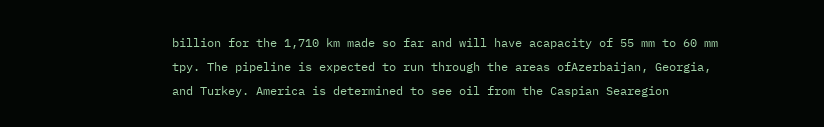billion for the 1,710 km made so far and will have acapacity of 55 mm to 60 mm tpy. The pipeline is expected to run through the areas ofAzerbaijan, Georgia, and Turkey. America is determined to see oil from the Caspian Searegion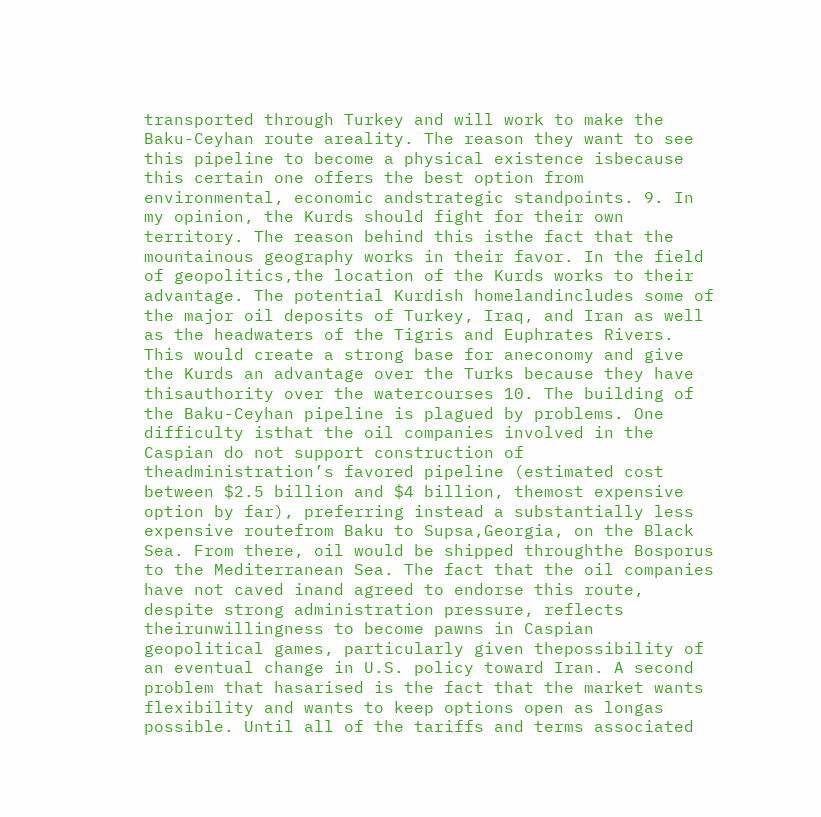transported through Turkey and will work to make the Baku-Ceyhan route areality. The reason they want to see this pipeline to become a physical existence isbecause this certain one offers the best option from environmental, economic andstrategic standpoints. 9. In my opinion, the Kurds should fight for their own territory. The reason behind this isthe fact that the mountainous geography works in their favor. In the field of geopolitics,the location of the Kurds works to their advantage. The potential Kurdish homelandincludes some of the major oil deposits of Turkey, Iraq, and Iran as well as the headwaters of the Tigris and Euphrates Rivers. This would create a strong base for aneconomy and give the Kurds an advantage over the Turks because they have thisauthority over the watercourses 10. The building of the Baku-Ceyhan pipeline is plagued by problems. One difficulty isthat the oil companies involved in the Caspian do not support construction of theadministration’s favored pipeline (estimated cost between $2.5 billion and $4 billion, themost expensive option by far), preferring instead a substantially less expensive routefrom Baku to Supsa,Georgia, on the Black Sea. From there, oil would be shipped throughthe Bosporus to the Mediterranean Sea. The fact that the oil companies have not caved inand agreed to endorse this route, despite strong administration pressure, reflects theirunwillingness to become pawns in Caspian geopolitical games, particularly given thepossibility of an eventual change in U.S. policy toward Iran. A second problem that hasarised is the fact that the market wants flexibility and wants to keep options open as longas possible. Until all of the tariffs and terms associated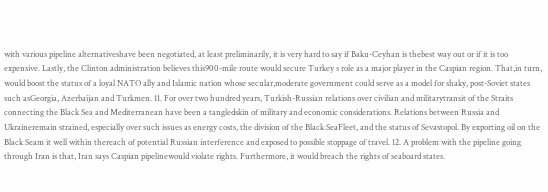with various pipeline alternativeshave been negotiated, at least preliminarily, it is very hard to say if Baku-Ceyhan is thebest way out or if it is too expensive. Lastly, the Clinton administration believes this900-mile route would secure Turkey s role as a major player in the Caspian region. That,in turn, would boost the status of a loyal NATO ally and Islamic nation whose secular,moderate government could serve as a model for shaky, post-Soviet states such asGeorgia, Azerbaijan and Turkmen. 11. For over two hundred years, Turkish-Russian relations over civilian and militarytransit of the Straits connecting the Black Sea and Mediterranean have been a tangledskin of military and economic considerations. Relations between Russia and Ukraineremain strained, especially over such issues as energy costs, the division of the Black SeaFleet, and the status of Sevastopol. By exporting oil on the Black Seam it well within thereach of potential Russian interference and exposed to possible stoppage of travel. 12. A problem with the pipeline going through Iran is that, Iran says Caspian pipelinewould violate rights. Furthermore, it would breach the rights of seaboard states.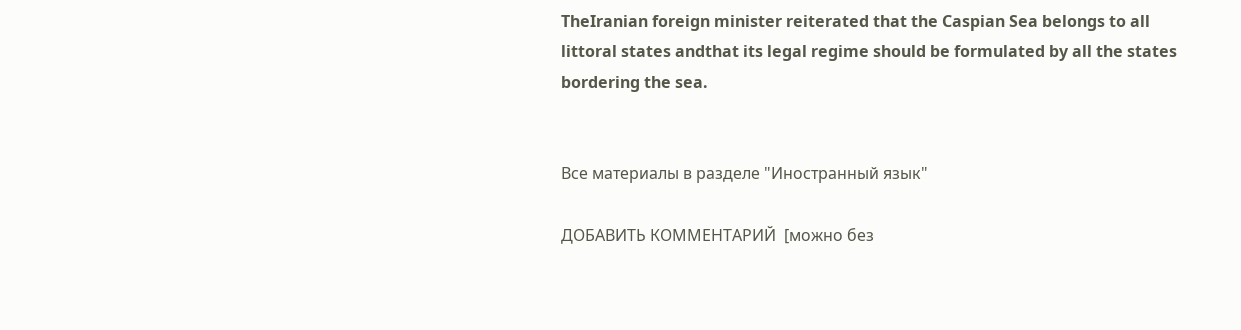TheIranian foreign minister reiterated that the Caspian Sea belongs to all littoral states andthat its legal regime should be formulated by all the states bordering the sea.


Все материалы в разделе "Иностранный язык"

ДОБАВИТЬ КОММЕНТАРИЙ  [можно без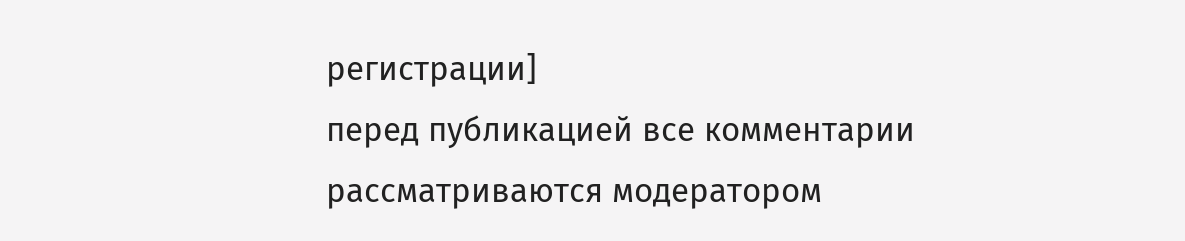регистрации]
перед публикацией все комментарии рассматриваются модератором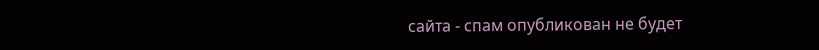сайта - спам опубликован не будет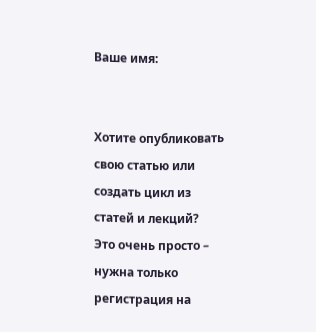Ваше имя:


Хотите опубликовать свою статью или создать цикл из статей и лекций?
Это очень просто – нужна только регистрация на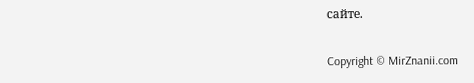сайте.

Copyright © MirZnanii.com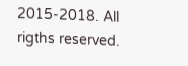2015-2018. All rigths reserved.